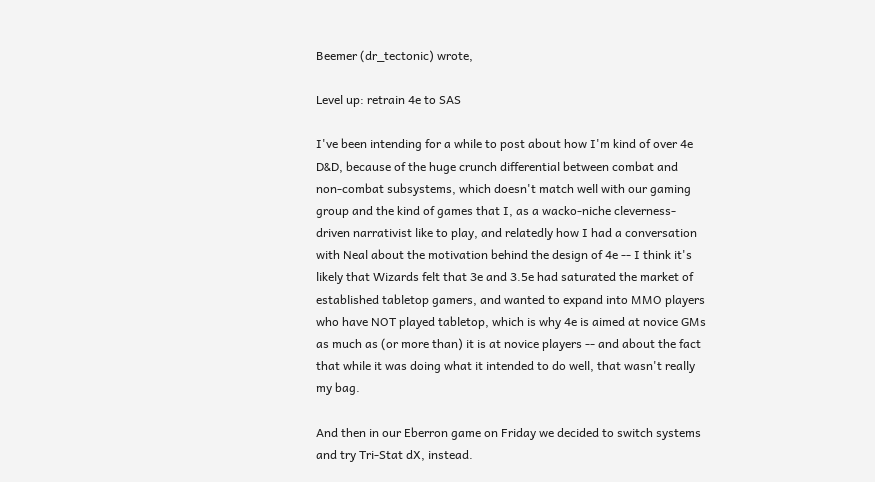Beemer (dr_tectonic) wrote,

Level up: retrain 4e to SAS

I've been intending for a while to post about how I'm kind of over 4e D&D, because of the huge crunch differential between combat and non-combat subsystems, which doesn't match well with our gaming group and the kind of games that I, as a wacko-niche cleverness-driven narrativist like to play, and relatedly how I had a conversation with Neal about the motivation behind the design of 4e -- I think it's likely that Wizards felt that 3e and 3.5e had saturated the market of established tabletop gamers, and wanted to expand into MMO players who have NOT played tabletop, which is why 4e is aimed at novice GMs as much as (or more than) it is at novice players -- and about the fact that while it was doing what it intended to do well, that wasn't really my bag.

And then in our Eberron game on Friday we decided to switch systems and try Tri-Stat dX, instead.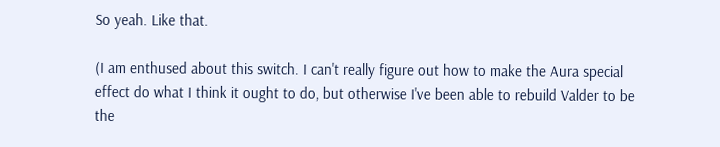So yeah. Like that.

(I am enthused about this switch. I can't really figure out how to make the Aura special effect do what I think it ought to do, but otherwise I've been able to rebuild Valder to be the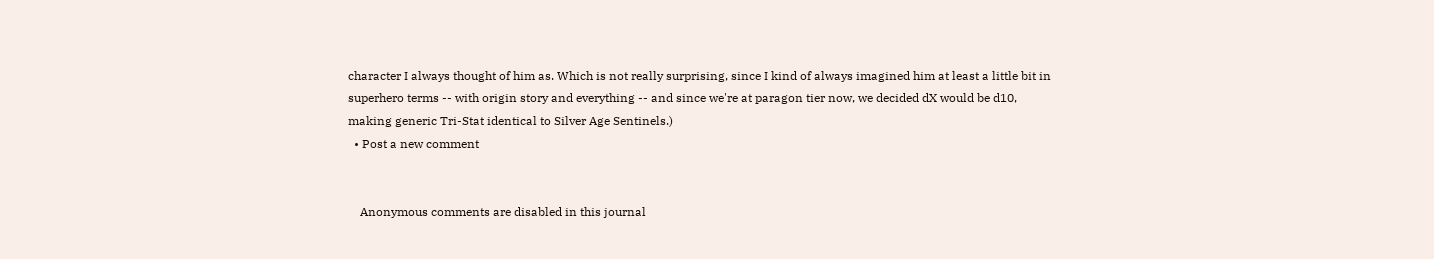character I always thought of him as. Which is not really surprising, since I kind of always imagined him at least a little bit in superhero terms -- with origin story and everything -- and since we're at paragon tier now, we decided dX would be d10, making generic Tri-Stat identical to Silver Age Sentinels.)
  • Post a new comment


    Anonymous comments are disabled in this journal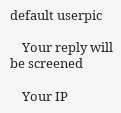default userpic

    Your reply will be screened

    Your IP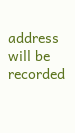address will be recorded